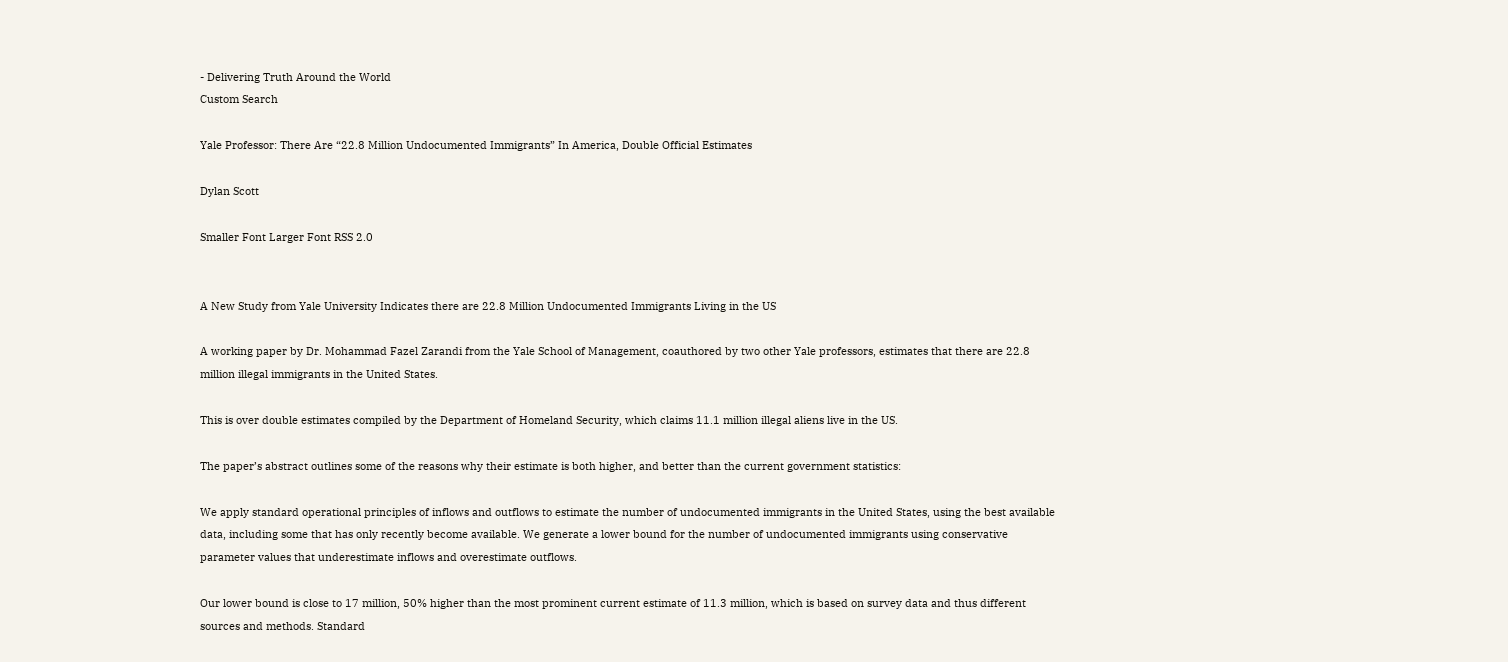- Delivering Truth Around the World
Custom Search

Yale Professor: There Are “22.8 Million Undocumented Immigrants” In America, Double Official Estimates

Dylan Scott

Smaller Font Larger Font RSS 2.0


A New Study from Yale University Indicates there are 22.8 Million Undocumented Immigrants Living in the US

A working paper by Dr. Mohammad Fazel Zarandi from the Yale School of Management, coauthored by two other Yale professors, estimates that there are 22.8 million illegal immigrants in the United States.

This is over double estimates compiled by the Department of Homeland Security, which claims 11.1 million illegal aliens live in the US.

The paper’s abstract outlines some of the reasons why their estimate is both higher, and better than the current government statistics:

We apply standard operational principles of inflows and outflows to estimate the number of undocumented immigrants in the United States, using the best available data, including some that has only recently become available. We generate a lower bound for the number of undocumented immigrants using conservative parameter values that underestimate inflows and overestimate outflows.

Our lower bound is close to 17 million, 50% higher than the most prominent current estimate of 11.3 million, which is based on survey data and thus different sources and methods. Standard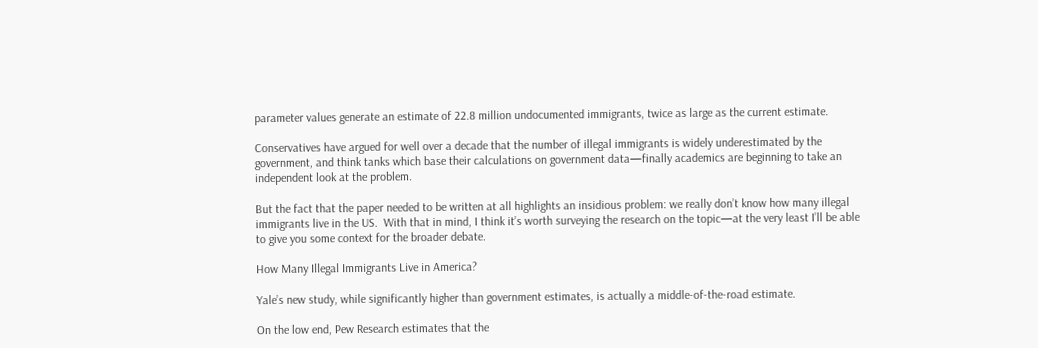parameter values generate an estimate of 22.8 million undocumented immigrants, twice as large as the current estimate.

Conservatives have argued for well over a decade that the number of illegal immigrants is widely underestimated by the government, and think tanks which base their calculations on government data—finally academics are beginning to take an independent look at the problem.

But the fact that the paper needed to be written at all highlights an insidious problem: we really don’t know how many illegal immigrants live in the US.  With that in mind, I think it’s worth surveying the research on the topic—at the very least I’ll be able to give you some context for the broader debate.

How Many Illegal Immigrants Live in America?

Yale’s new study, while significantly higher than government estimates, is actually a middle-of-the-road estimate.

On the low end, Pew Research estimates that the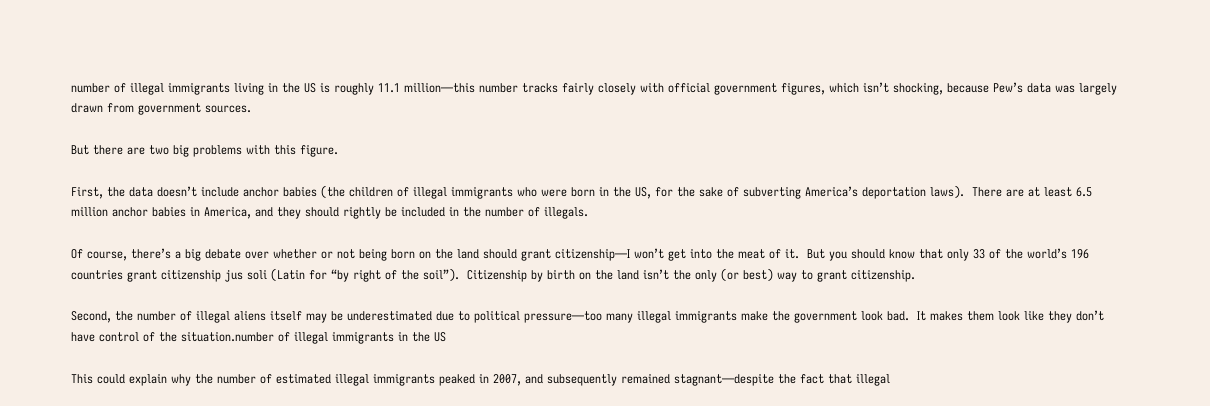number of illegal immigrants living in the US is roughly 11.1 million—this number tracks fairly closely with official government figures, which isn’t shocking, because Pew’s data was largely drawn from government sources.

But there are two big problems with this figure.

First, the data doesn’t include anchor babies (the children of illegal immigrants who were born in the US, for the sake of subverting America’s deportation laws).  There are at least 6.5 million anchor babies in America, and they should rightly be included in the number of illegals.

Of course, there’s a big debate over whether or not being born on the land should grant citizenship—I won’t get into the meat of it.  But you should know that only 33 of the world’s 196 countries grant citizenship jus soli (Latin for “by right of the soil”).  Citizenship by birth on the land isn’t the only (or best) way to grant citizenship.

Second, the number of illegal aliens itself may be underestimated due to political pressure—too many illegal immigrants make the government look bad.  It makes them look like they don’t have control of the situation.number of illegal immigrants in the US

This could explain why the number of estimated illegal immigrants peaked in 2007, and subsequently remained stagnant—despite the fact that illegal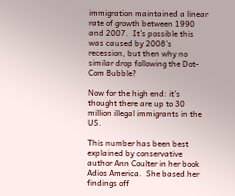immigration maintained a linear rate of growth between 1990 and 2007.  It’s possible this was caused by 2008’s recession, but then why no similar drop following the Dot-Com Bubble?

Now for the high end: it’s thought there are up to 30 million illegal immigrants in the US.

This number has been best explained by conservative author Ann Coulter in her book Adios America.  She based her findings off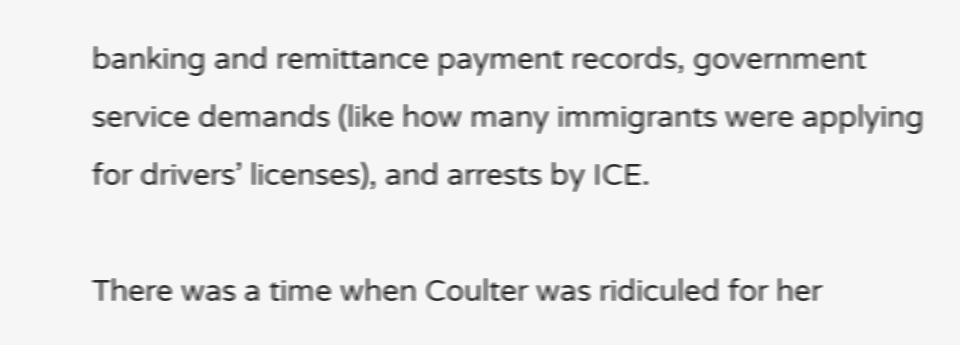banking and remittance payment records, government service demands (like how many immigrants were applying for drivers’ licenses), and arrests by ICE.

There was a time when Coulter was ridiculed for her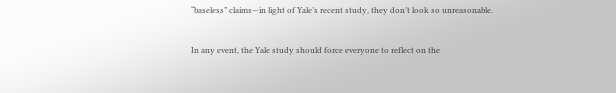“baseless” claims—in light of Yale’s recent study, they don’t look so unreasonable.

In any event, the Yale study should force everyone to reflect on the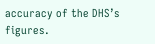accuracy of the DHS’s figures.